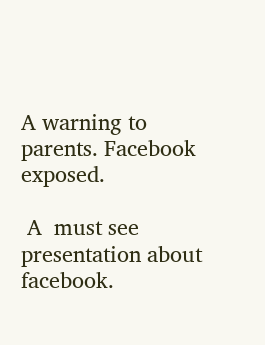A warning to parents. Facebook exposed.

 A  must see presentation about facebook.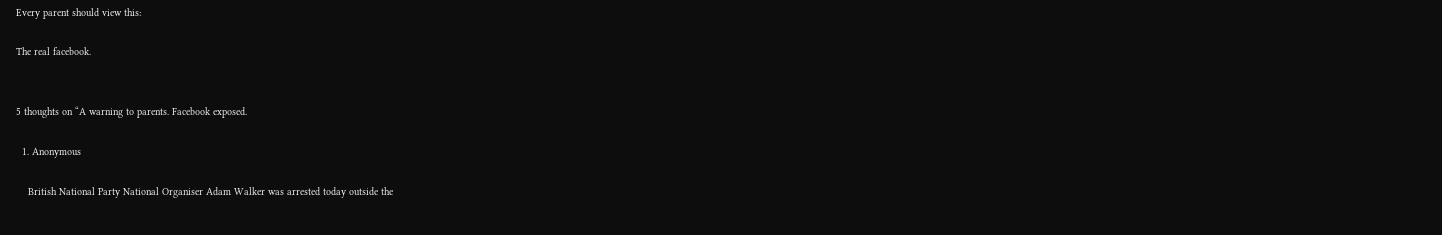Every parent should view this:

The real facebook.


5 thoughts on “A warning to parents. Facebook exposed.

  1. Anonymous

    British National Party National Organiser Adam Walker was arrested today outside the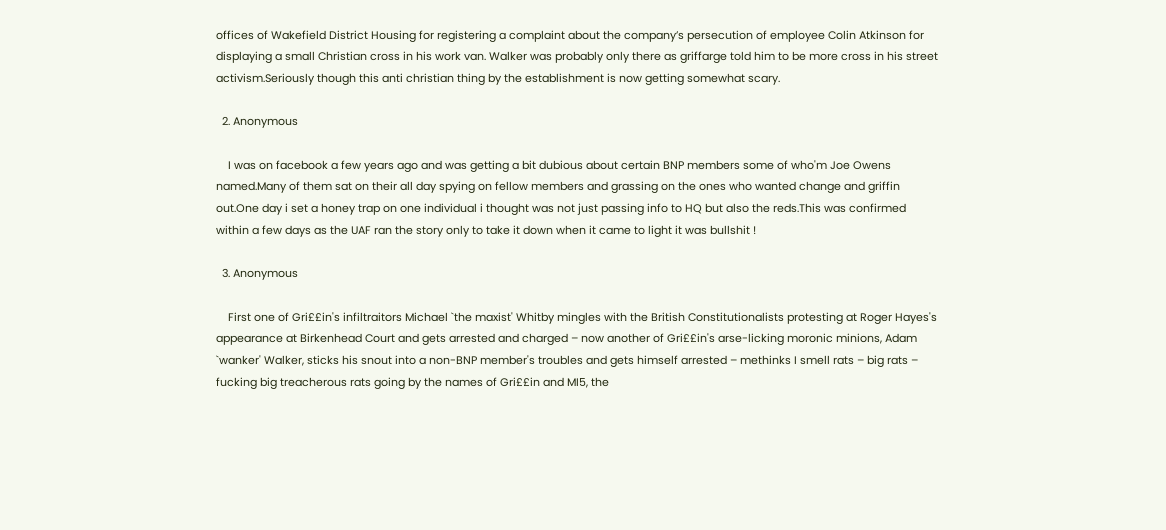offices of Wakefield District Housing for registering a complaint about the company’s persecution of employee Colin Atkinson for displaying a small Christian cross in his work van. Walker was probably only there as griffarge told him to be more cross in his street activism.Seriously though this anti christian thing by the establishment is now getting somewhat scary.

  2. Anonymous

    I was on facebook a few years ago and was getting a bit dubious about certain BNP members some of who'm Joe Owens named.Many of them sat on their all day spying on fellow members and grassing on the ones who wanted change and griffin out.One day i set a honey trap on one individual i thought was not just passing info to HQ but also the reds.This was confirmed within a few days as the UAF ran the story only to take it down when it came to light it was bullshit !

  3. Anonymous

    First one of Gri££in's infiltraitors Michael `the maxist' Whitby mingles with the British Constitutionalists protesting at Roger Hayes's appearance at Birkenhead Court and gets arrested and charged – now another of Gri££in's arse-licking moronic minions, Adam `wanker' Walker, sticks his snout into a non-BNP member's troubles and gets himself arrested – methinks I smell rats – big rats – fucking big treacherous rats going by the names of Gri££in and MI5, the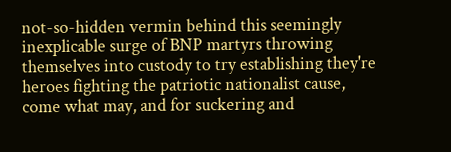not-so-hidden vermin behind this seemingly inexplicable surge of BNP martyrs throwing themselves into custody to try establishing they're heroes fighting the patriotic nationalist cause, come what may, and for suckering and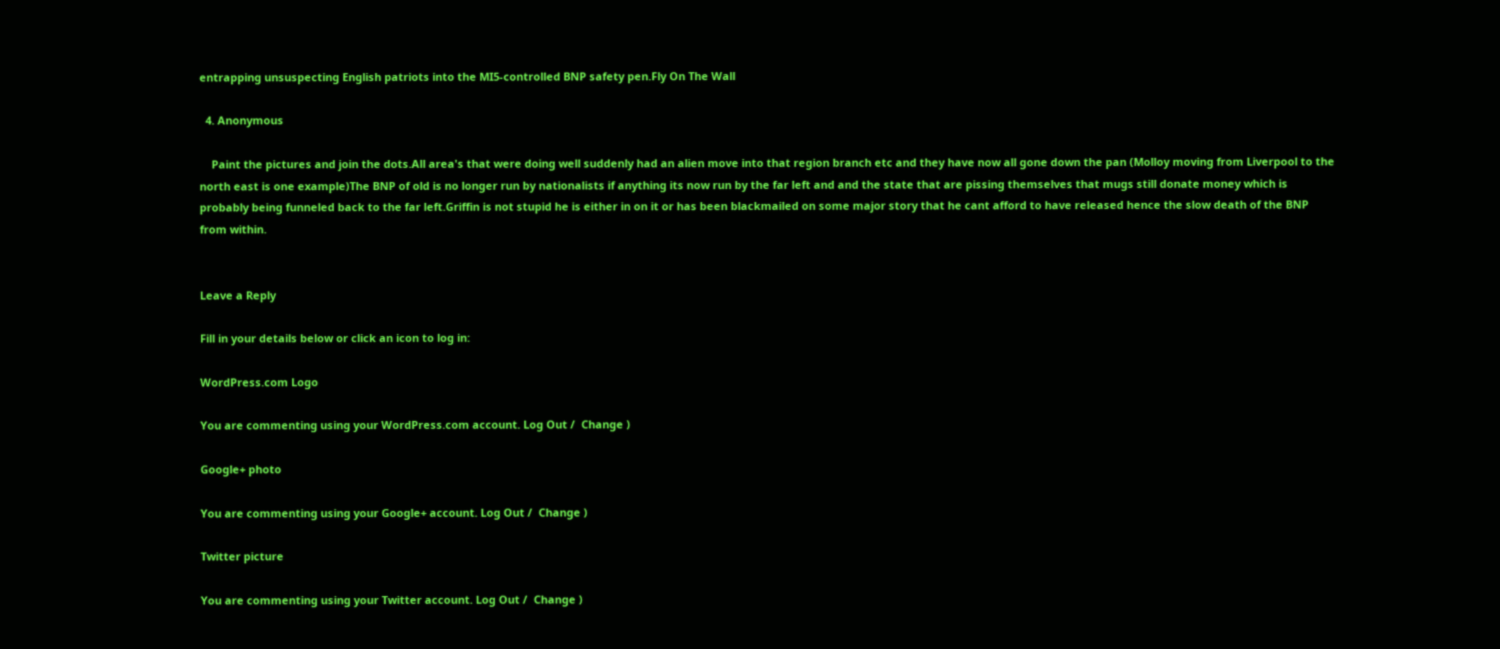entrapping unsuspecting English patriots into the MI5-controlled BNP safety pen.Fly On The Wall

  4. Anonymous

    Paint the pictures and join the dots.All area's that were doing well suddenly had an alien move into that region branch etc and they have now all gone down the pan (Molloy moving from Liverpool to the north east is one example)The BNP of old is no longer run by nationalists if anything its now run by the far left and and the state that are pissing themselves that mugs still donate money which is probably being funneled back to the far left.Griffin is not stupid he is either in on it or has been blackmailed on some major story that he cant afford to have released hence the slow death of the BNP from within.


Leave a Reply

Fill in your details below or click an icon to log in:

WordPress.com Logo

You are commenting using your WordPress.com account. Log Out /  Change )

Google+ photo

You are commenting using your Google+ account. Log Out /  Change )

Twitter picture

You are commenting using your Twitter account. Log Out /  Change )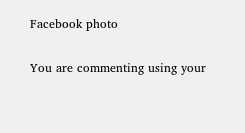Facebook photo

You are commenting using your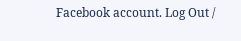Facebook account. Log Out /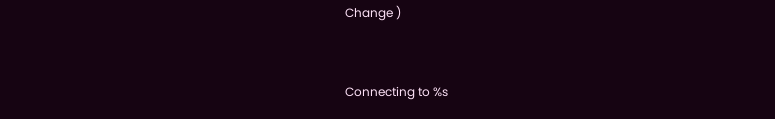Change )


Connecting to %s